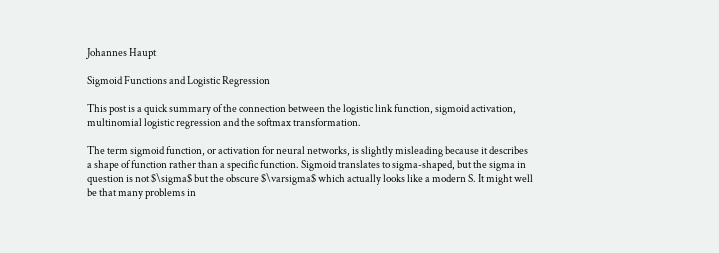Johannes Haupt

Sigmoid Functions and Logistic Regression

This post is a quick summary of the connection between the logistic link function, sigmoid activation, multinomial logistic regression and the softmax transformation.

The term sigmoid function, or activation for neural networks, is slightly misleading because it describes a shape of function rather than a specific function. Sigmoid translates to sigma-shaped, but the sigma in question is not $\sigma$ but the obscure $\varsigma$ which actually looks like a modern S. It might well be that many problems in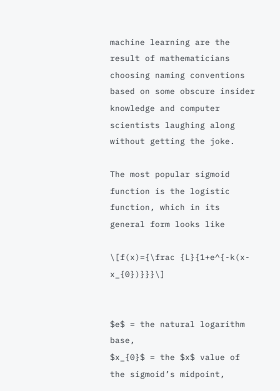machine learning are the result of mathematicians choosing naming conventions based on some obscure insider knowledge and computer scientists laughing along without getting the joke.

The most popular sigmoid function is the logistic function, which in its general form looks like

\[f(x)={\frac {L}{1+e^{-k(x-x_{0})}}}\]


$e$ = the natural logarithm base,
$x_{0}$ = the $x$ value of the sigmoid’s midpoint,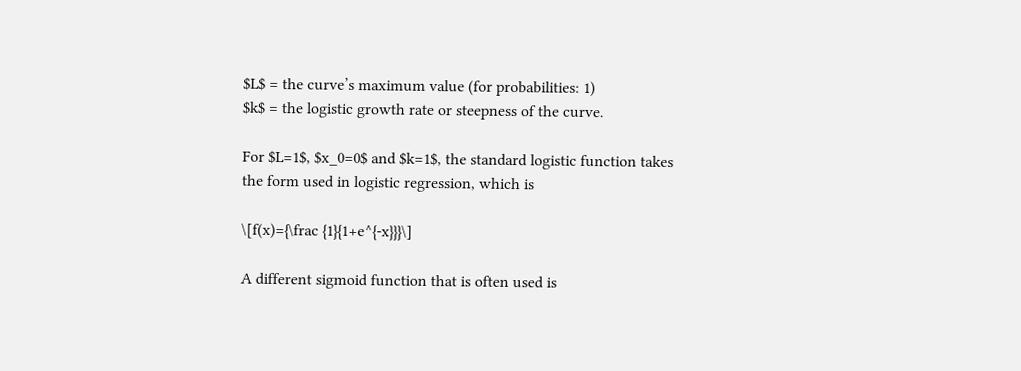$L$ = the curve’s maximum value (for probabilities: 1)
$k$ = the logistic growth rate or steepness of the curve.

For $L=1$, $x_0=0$ and $k=1$, the standard logistic function takes the form used in logistic regression, which is

\[f(x)={\frac {1}{1+e^{-x}}}\]

A different sigmoid function that is often used is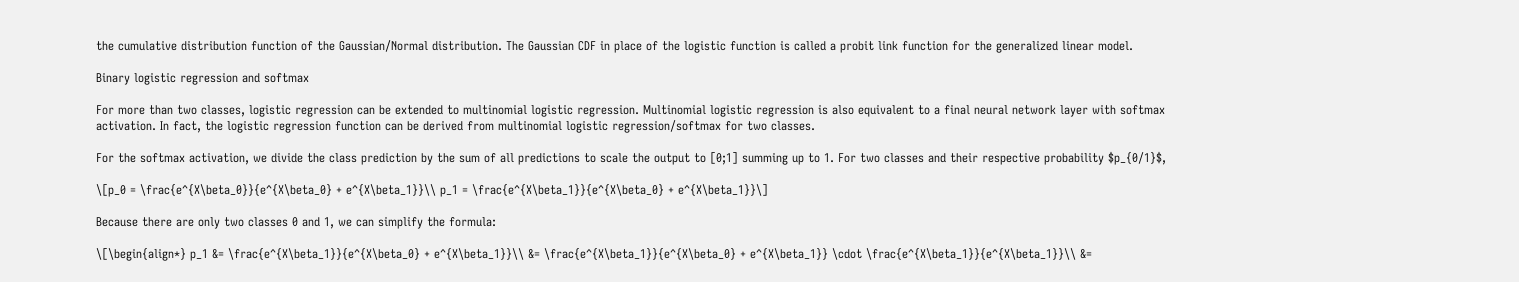the cumulative distribution function of the Gaussian/Normal distribution. The Gaussian CDF in place of the logistic function is called a probit link function for the generalized linear model.

Binary logistic regression and softmax

For more than two classes, logistic regression can be extended to multinomial logistic regression. Multinomial logistic regression is also equivalent to a final neural network layer with softmax activation. In fact, the logistic regression function can be derived from multinomial logistic regression/softmax for two classes.

For the softmax activation, we divide the class prediction by the sum of all predictions to scale the output to [0;1] summing up to 1. For two classes and their respective probability $p_{0/1}$,

\[p_0 = \frac{e^{X\beta_0}}{e^{X\beta_0} + e^{X\beta_1}}\\ p_1 = \frac{e^{X\beta_1}}{e^{X\beta_0} + e^{X\beta_1}}\]

Because there are only two classes 0 and 1, we can simplify the formula:

\[\begin{align*} p_1 &= \frac{e^{X\beta_1}}{e^{X\beta_0} + e^{X\beta_1}}\\ &= \frac{e^{X\beta_1}}{e^{X\beta_0} + e^{X\beta_1}} \cdot \frac{e^{X\beta_1}}{e^{X\beta_1}}\\ &=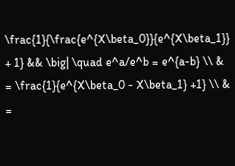\frac{1}{\frac{e^{X\beta_0}}{e^{X\beta_1}} + 1} && \big| \quad e^a/e^b = e^{a-b} \\ & = \frac{1}{e^{X\beta_0 - X\beta_1} +1} \\ & =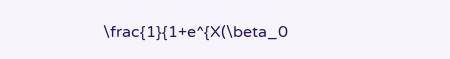\frac{1}{1+e^{X(\beta_0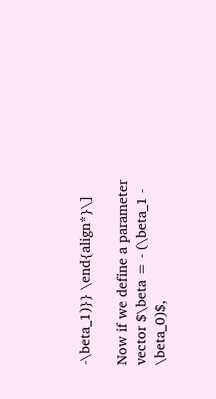-\beta_1)}} \end{align*}\]

Now if we define a parameter vector $\beta = - (\beta_1 - \beta_0)$,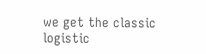we get the classic logistic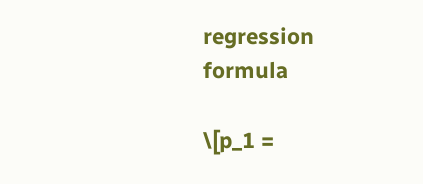regression formula

\[p_1 =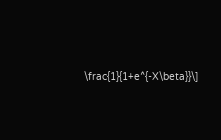\frac{1}{1+e^{-X\beta}}\]